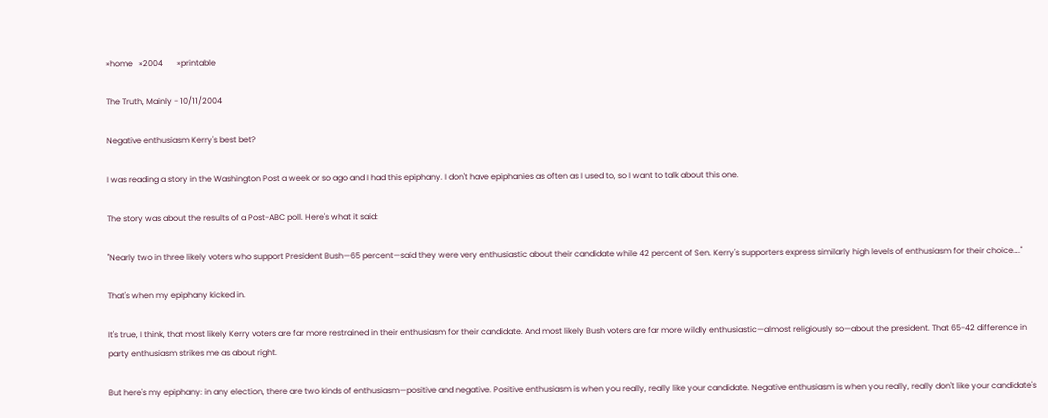»home   »2004       »printable

The Truth, Mainly - 10/11/2004

Negative enthusiasm Kerry's best bet?

I was reading a story in the Washington Post a week or so ago and I had this epiphany. I don't have epiphanies as often as I used to, so I want to talk about this one.

The story was about the results of a Post-ABC poll. Here's what it said:

"Nearly two in three likely voters who support President Bush—65 percent—said they were very enthusiastic about their candidate while 42 percent of Sen. Kerry's supporters express similarly high levels of enthusiasm for their choice…."

That's when my epiphany kicked in.

It's true, I think, that most likely Kerry voters are far more restrained in their enthusiasm for their candidate. And most likely Bush voters are far more wildly enthusiastic—almost religiously so—about the president. That 65-42 difference in party enthusiasm strikes me as about right.

But here's my epiphany: in any election, there are two kinds of enthusiasm—positive and negative. Positive enthusiasm is when you really, really like your candidate. Negative enthusiasm is when you really, really don't like your candidate's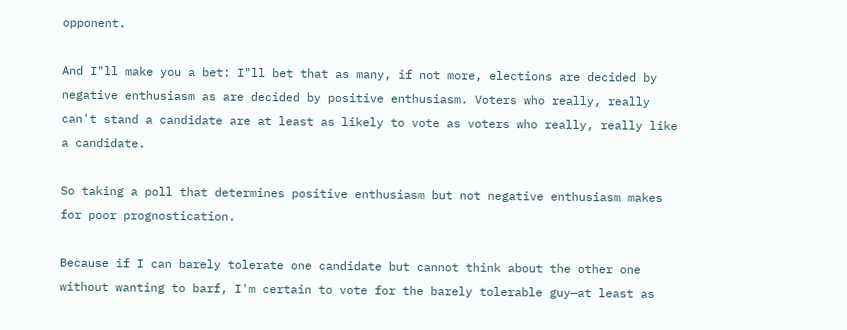opponent.

And I"ll make you a bet: I"ll bet that as many, if not more, elections are decided by negative enthusiasm as are decided by positive enthusiasm. Voters who really, really can't stand a candidate are at least as likely to vote as voters who really, really like a candidate.

So taking a poll that determines positive enthusiasm but not negative enthusiasm makes for poor prognostication.

Because if I can barely tolerate one candidate but cannot think about the other one without wanting to barf, I'm certain to vote for the barely tolerable guy—at least as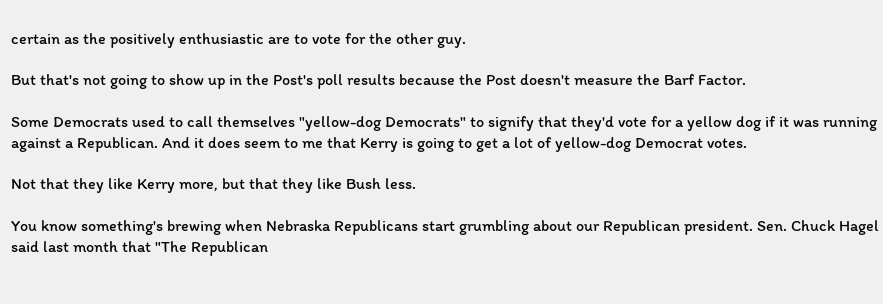certain as the positively enthusiastic are to vote for the other guy.

But that's not going to show up in the Post's poll results because the Post doesn't measure the Barf Factor.

Some Democrats used to call themselves "yellow-dog Democrats" to signify that they'd vote for a yellow dog if it was running against a Republican. And it does seem to me that Kerry is going to get a lot of yellow-dog Democrat votes.

Not that they like Kerry more, but that they like Bush less.

You know something's brewing when Nebraska Republicans start grumbling about our Republican president. Sen. Chuck Hagel said last month that "The Republican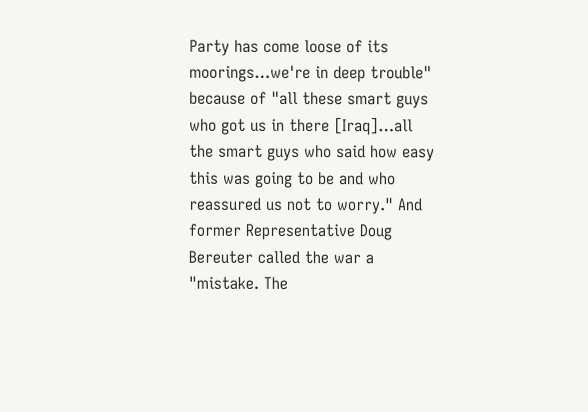Party has come loose of its moorings…we're in deep trouble" because of "all these smart guys who got us in there [Iraq]…all the smart guys who said how easy this was going to be and who reassured us not to worry." And former Representative Doug Bereuter called the war a "mistake. The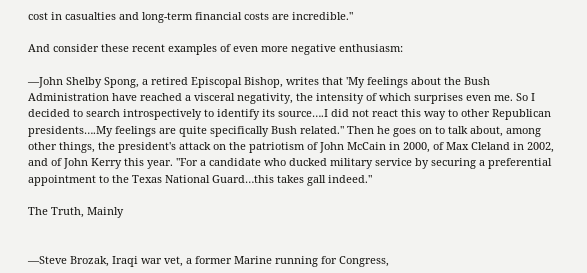cost in casualties and long-term financial costs are incredible."

And consider these recent examples of even more negative enthusiasm:

—John Shelby Spong, a retired Episcopal Bishop, writes that 'My feelings about the Bush Administration have reached a visceral negativity, the intensity of which surprises even me. So I decided to search introspectively to identify its source….I did not react this way to other Republican presidents….My feelings are quite specifically Bush related." Then he goes on to talk about, among other things, the president's attack on the patriotism of John McCain in 2000, of Max Cleland in 2002, and of John Kerry this year. "For a candidate who ducked military service by securing a preferential appointment to the Texas National Guard…this takes gall indeed."

The Truth, Mainly


—Steve Brozak, Iraqi war vet, a former Marine running for Congress,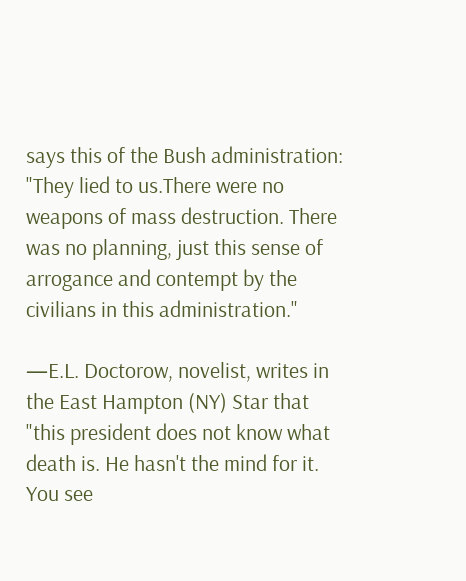says this of the Bush administration: "They lied to us.There were no weapons of mass destruction. There was no planning, just this sense of arrogance and contempt by the civilians in this administration."

—E.L. Doctorow, novelist, writes in the East Hampton (NY) Star that "this president does not know what death is. He hasn't the mind for it. You see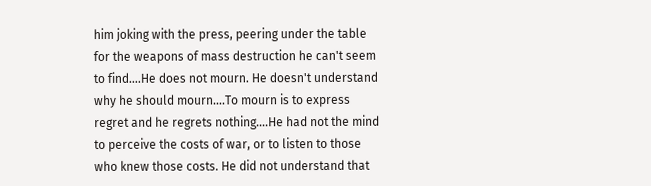him joking with the press, peering under the table for the weapons of mass destruction he can't seem to find….He does not mourn. He doesn't understand why he should mourn….To mourn is to express regret and he regrets nothing….He had not the mind to perceive the costs of war, or to listen to those who knew those costs. He did not understand that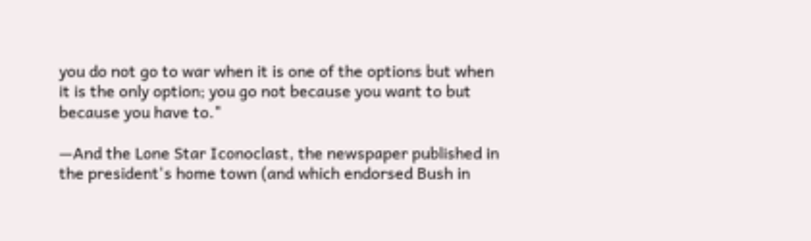you do not go to war when it is one of the options but when it is the only option; you go not because you want to but because you have to."

—And the Lone Star Iconoclast, the newspaper published in the president's home town (and which endorsed Bush in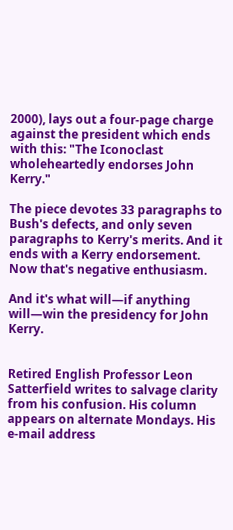2000), lays out a four-page charge against the president which ends with this: "The Iconoclast wholeheartedly endorses John Kerry."

The piece devotes 33 paragraphs to Bush's defects, and only seven paragraphs to Kerry's merits. And it ends with a Kerry endorsement. Now that's negative enthusiasm.

And it's what will—if anything will—win the presidency for John Kerry.


Retired English Professor Leon Satterfield writes to salvage clarity from his confusion. His column appears on alternate Mondays. His e-mail address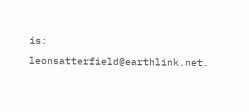is: leonsatterfield@earthlink.net.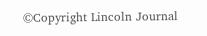©Copyright Lincoln Journal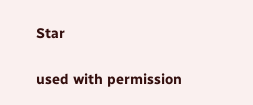Star

used with permission